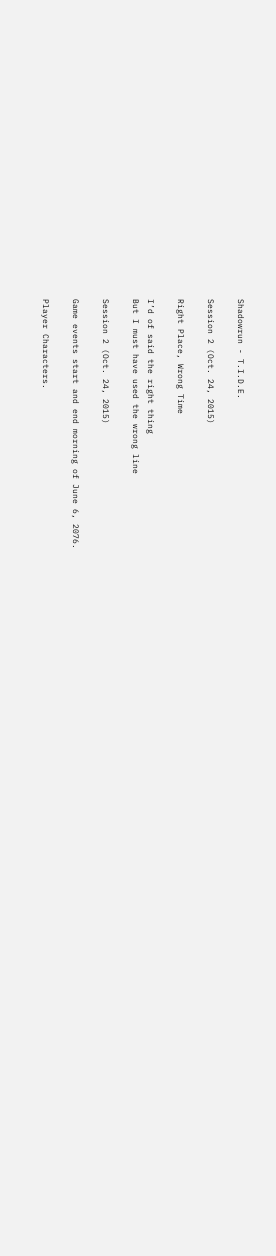Shadowrun - T.I.D.E.

Session 2 (Oct. 24, 2015)

Right Place, Wrong Time

I’d of said the right thing
But I must have used the wrong line

Session 2 (Oct. 24, 2015)

Game events start and end morning of June 6, 2076.

Player Characters.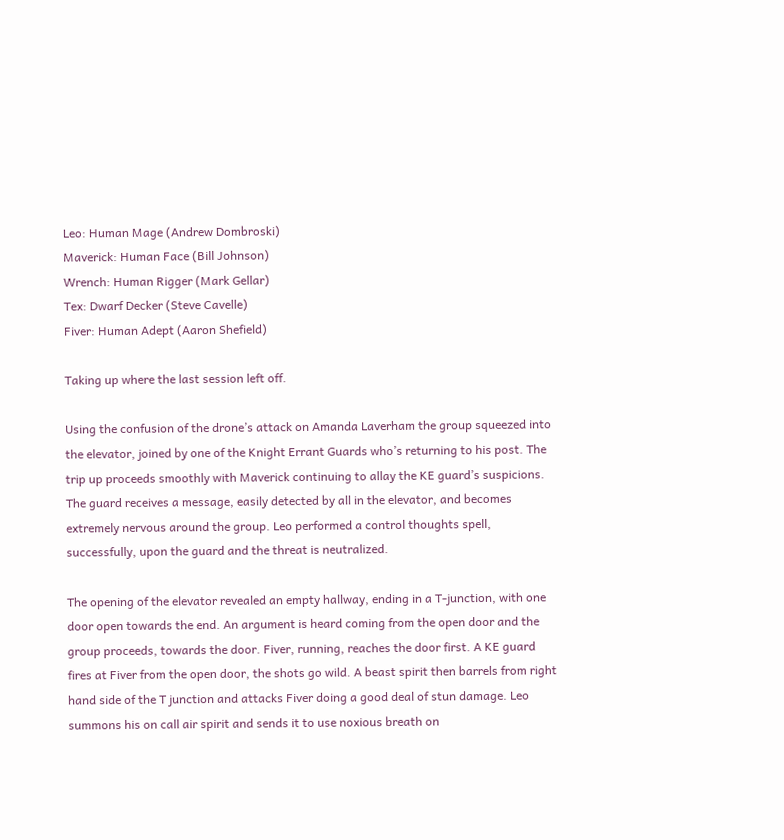Leo: Human Mage (Andrew Dombroski)
Maverick: Human Face (Bill Johnson)
Wrench: Human Rigger (Mark Gellar)
Tex: Dwarf Decker (Steve Cavelle)
Fiver: Human Adept (Aaron Shefield)

Taking up where the last session left off.

Using the confusion of the drone’s attack on Amanda Laverham the group squeezed into the elevator, joined by one of the Knight Errant Guards who’s returning to his post. The trip up proceeds smoothly with Maverick continuing to allay the KE guard’s suspicions. The guard receives a message, easily detected by all in the elevator, and becomes extremely nervous around the group. Leo performed a control thoughts spell, successfully, upon the guard and the threat is neutralized.

The opening of the elevator revealed an empty hallway, ending in a T-junction, with one door open towards the end. An argument is heard coming from the open door and the group proceeds, towards the door. Fiver, running, reaches the door first. A KE guard fires at Fiver from the open door, the shots go wild. A beast spirit then barrels from right hand side of the T junction and attacks Fiver doing a good deal of stun damage. Leo summons his on call air spirit and sends it to use noxious breath on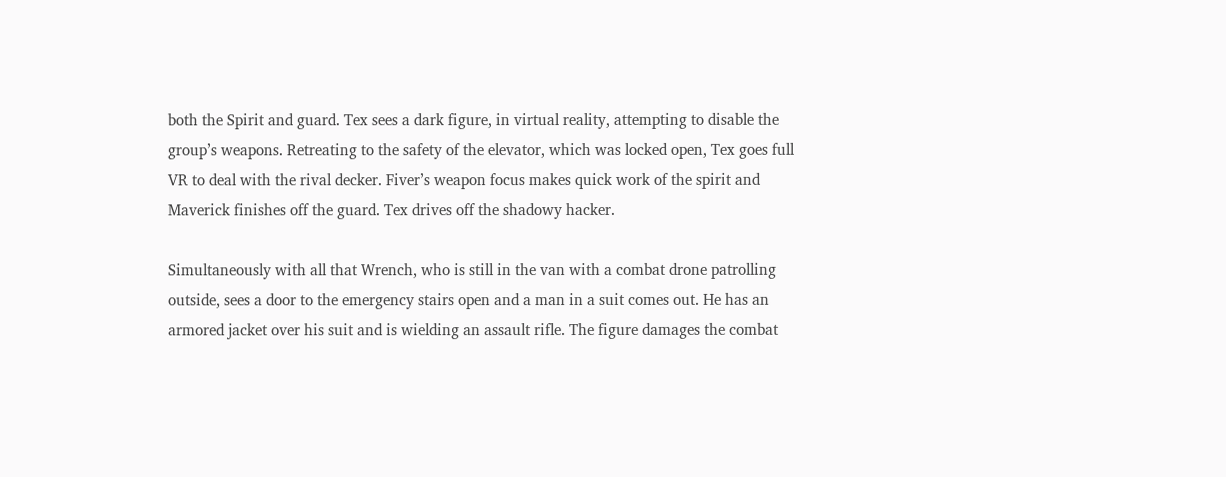both the Spirit and guard. Tex sees a dark figure, in virtual reality, attempting to disable the group’s weapons. Retreating to the safety of the elevator, which was locked open, Tex goes full VR to deal with the rival decker. Fiver’s weapon focus makes quick work of the spirit and Maverick finishes off the guard. Tex drives off the shadowy hacker.

Simultaneously with all that Wrench, who is still in the van with a combat drone patrolling outside, sees a door to the emergency stairs open and a man in a suit comes out. He has an armored jacket over his suit and is wielding an assault rifle. The figure damages the combat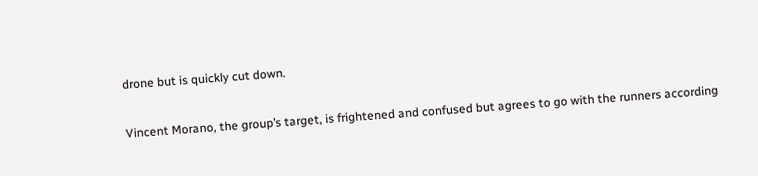drone but is quickly cut down.

Vincent Morano, the group’s target, is frightened and confused but agrees to go with the runners according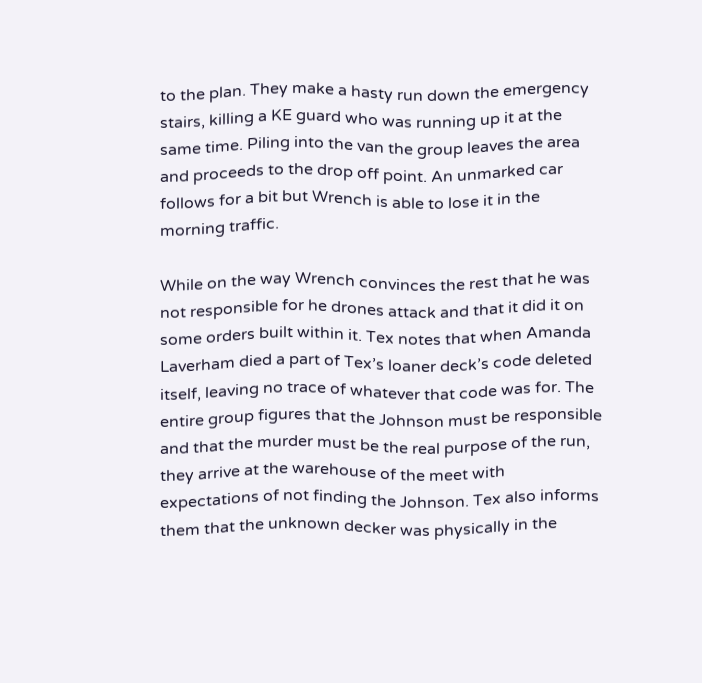to the plan. They make a hasty run down the emergency stairs, killing a KE guard who was running up it at the same time. Piling into the van the group leaves the area and proceeds to the drop off point. An unmarked car follows for a bit but Wrench is able to lose it in the morning traffic.

While on the way Wrench convinces the rest that he was not responsible for he drones attack and that it did it on some orders built within it. Tex notes that when Amanda Laverham died a part of Tex’s loaner deck’s code deleted itself, leaving no trace of whatever that code was for. The entire group figures that the Johnson must be responsible and that the murder must be the real purpose of the run, they arrive at the warehouse of the meet with expectations of not finding the Johnson. Tex also informs them that the unknown decker was physically in the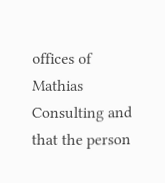offices of Mathias Consulting and that the person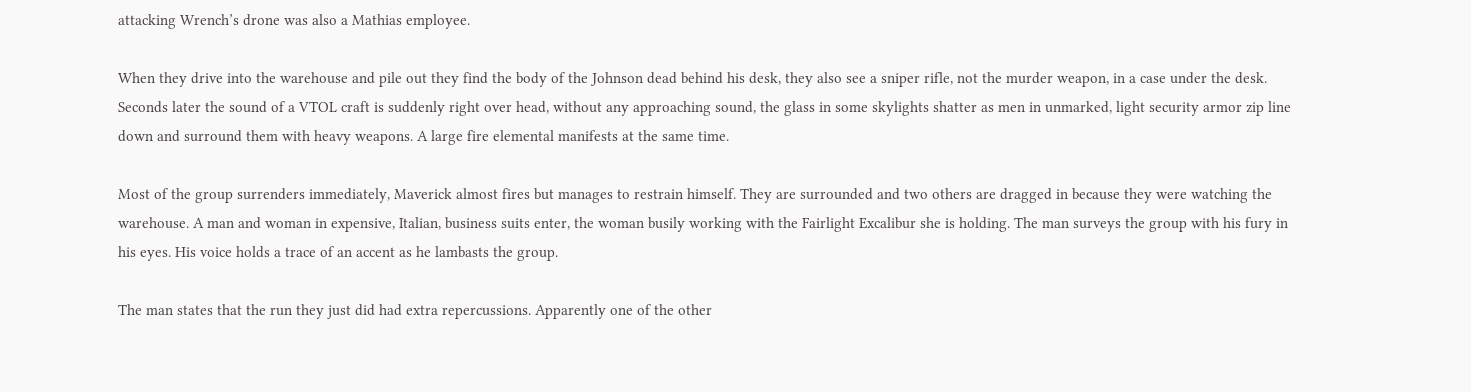attacking Wrench’s drone was also a Mathias employee.

When they drive into the warehouse and pile out they find the body of the Johnson dead behind his desk, they also see a sniper rifle, not the murder weapon, in a case under the desk. Seconds later the sound of a VTOL craft is suddenly right over head, without any approaching sound, the glass in some skylights shatter as men in unmarked, light security armor zip line down and surround them with heavy weapons. A large fire elemental manifests at the same time.

Most of the group surrenders immediately, Maverick almost fires but manages to restrain himself. They are surrounded and two others are dragged in because they were watching the warehouse. A man and woman in expensive, Italian, business suits enter, the woman busily working with the Fairlight Excalibur she is holding. The man surveys the group with his fury in his eyes. His voice holds a trace of an accent as he lambasts the group.

The man states that the run they just did had extra repercussions. Apparently one of the other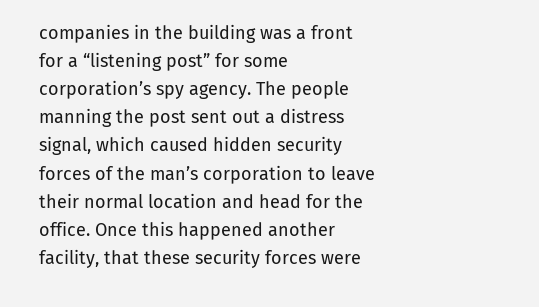companies in the building was a front for a “listening post” for some corporation’s spy agency. The people manning the post sent out a distress signal, which caused hidden security forces of the man’s corporation to leave their normal location and head for the office. Once this happened another facility, that these security forces were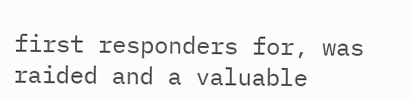first responders for, was raided and a valuable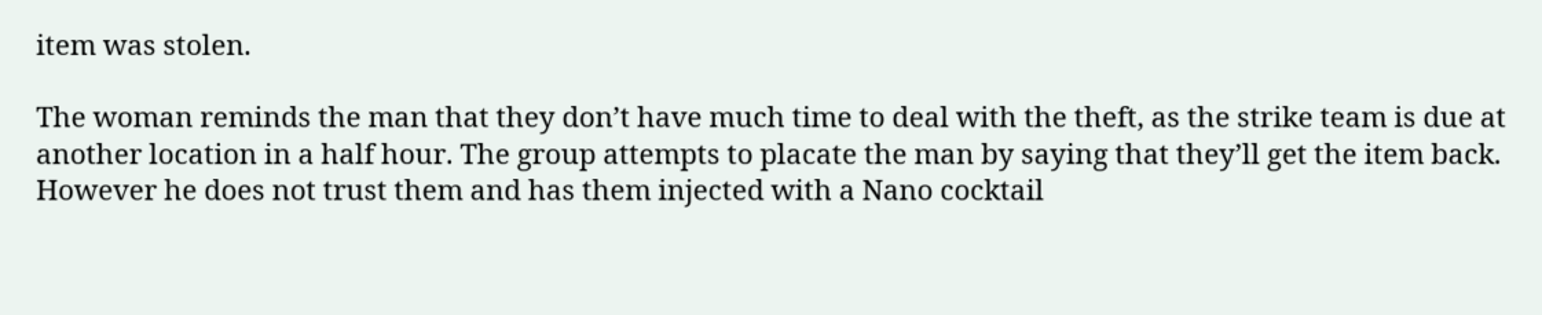item was stolen.

The woman reminds the man that they don’t have much time to deal with the theft, as the strike team is due at another location in a half hour. The group attempts to placate the man by saying that they’ll get the item back. However he does not trust them and has them injected with a Nano cocktail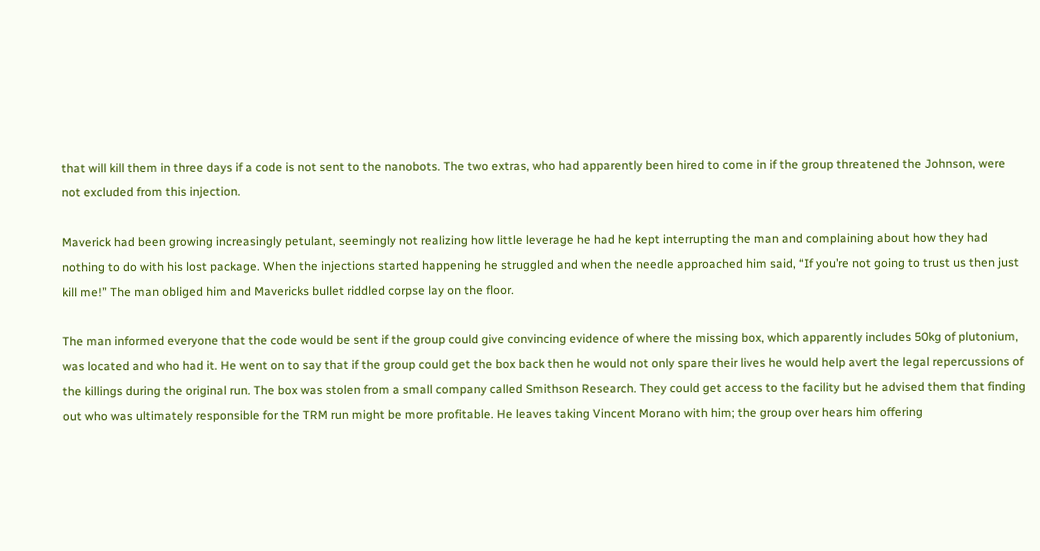that will kill them in three days if a code is not sent to the nanobots. The two extras, who had apparently been hired to come in if the group threatened the Johnson, were not excluded from this injection.

Maverick had been growing increasingly petulant, seemingly not realizing how little leverage he had he kept interrupting the man and complaining about how they had nothing to do with his lost package. When the injections started happening he struggled and when the needle approached him said, “If you’re not going to trust us then just kill me!” The man obliged him and Mavericks bullet riddled corpse lay on the floor.

The man informed everyone that the code would be sent if the group could give convincing evidence of where the missing box, which apparently includes 50kg of plutonium, was located and who had it. He went on to say that if the group could get the box back then he would not only spare their lives he would help avert the legal repercussions of the killings during the original run. The box was stolen from a small company called Smithson Research. They could get access to the facility but he advised them that finding out who was ultimately responsible for the TRM run might be more profitable. He leaves taking Vincent Morano with him; the group over hears him offering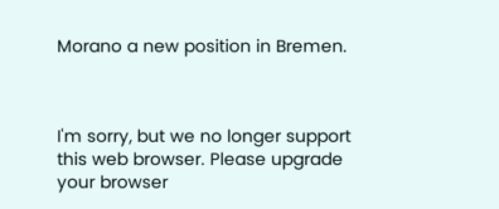Morano a new position in Bremen.



I'm sorry, but we no longer support this web browser. Please upgrade your browser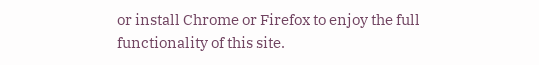or install Chrome or Firefox to enjoy the full functionality of this site.